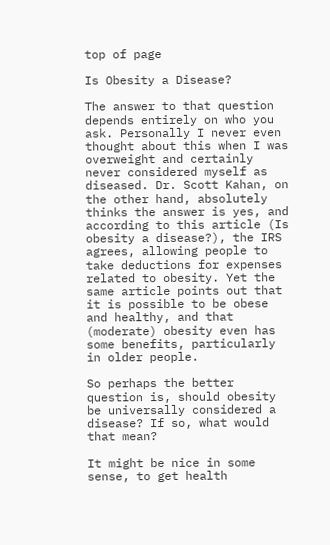top of page

Is Obesity a Disease?

The answer to that question depends entirely on who you ask. Personally I never even thought about this when I was overweight and certainly never considered myself as diseased. Dr. Scott Kahan, on the other hand, absolutely thinks the answer is yes, and according to this article (Is obesity a disease?), the IRS agrees, allowing people to take deductions for expenses related to obesity. Yet the same article points out that it is possible to be obese and healthy, and that (moderate) obesity even has some benefits, particularly in older people.

So perhaps the better question is, should obesity be universally considered a disease? If so, what would that mean?

It might be nice in some sense, to get health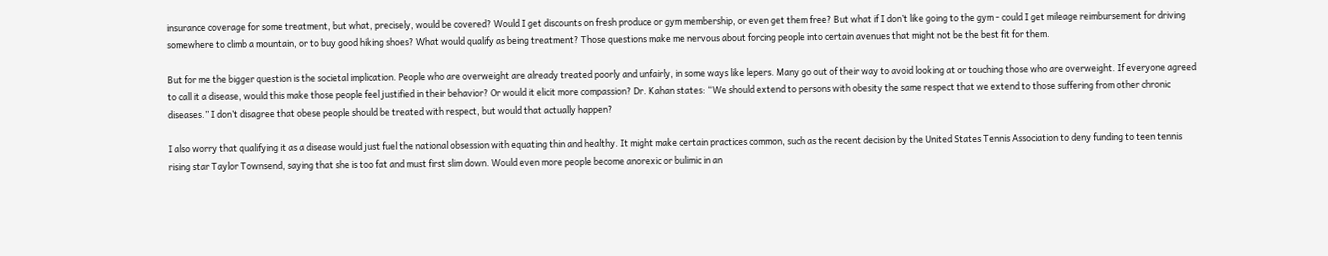insurance coverage for some treatment, but what, precisely, would be covered? Would I get discounts on fresh produce or gym membership, or even get them free? But what if I don’t like going to the gym - could I get mileage reimbursement for driving somewhere to climb a mountain, or to buy good hiking shoes? What would qualify as being treatment? Those questions make me nervous about forcing people into certain avenues that might not be the best fit for them.

But for me the bigger question is the societal implication. People who are overweight are already treated poorly and unfairly, in some ways like lepers. Many go out of their way to avoid looking at or touching those who are overweight. If everyone agreed to call it a disease, would this make those people feel justified in their behavior? Or would it elicit more compassion? Dr. Kahan states: “We should extend to persons with obesity the same respect that we extend to those suffering from other chronic diseases.” I don’t disagree that obese people should be treated with respect, but would that actually happen?

I also worry that qualifying it as a disease would just fuel the national obsession with equating thin and healthy. It might make certain practices common, such as the recent decision by the United States Tennis Association to deny funding to teen tennis rising star Taylor Townsend, saying that she is too fat and must first slim down. Would even more people become anorexic or bulimic in an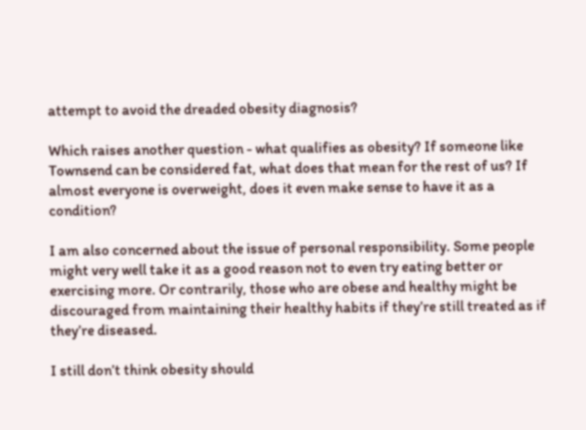attempt to avoid the dreaded obesity diagnosis?

Which raises another question - what qualifies as obesity? If someone like Townsend can be considered fat, what does that mean for the rest of us? If almost everyone is overweight, does it even make sense to have it as a condition?

I am also concerned about the issue of personal responsibility. Some people might very well take it as a good reason not to even try eating better or exercising more. Or contrarily, those who are obese and healthy might be discouraged from maintaining their healthy habits if they’re still treated as if they’re diseased.

I still don’t think obesity should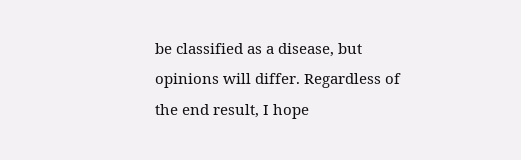be classified as a disease, but opinions will differ. Regardless of the end result, I hope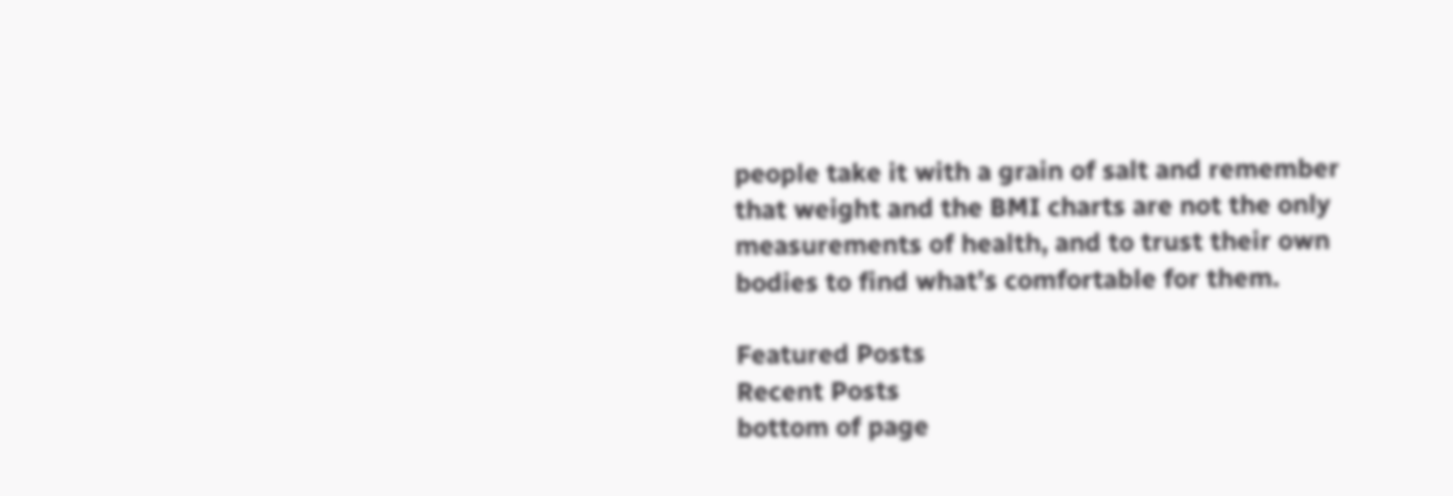people take it with a grain of salt and remember that weight and the BMI charts are not the only measurements of health, and to trust their own bodies to find what’s comfortable for them.

Featured Posts
Recent Posts
bottom of page